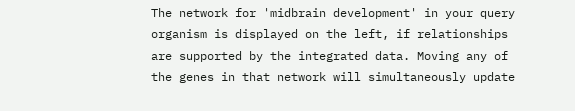The network for 'midbrain development' in your query organism is displayed on the left, if relationships are supported by the integrated data. Moving any of the genes in that network will simultaneously update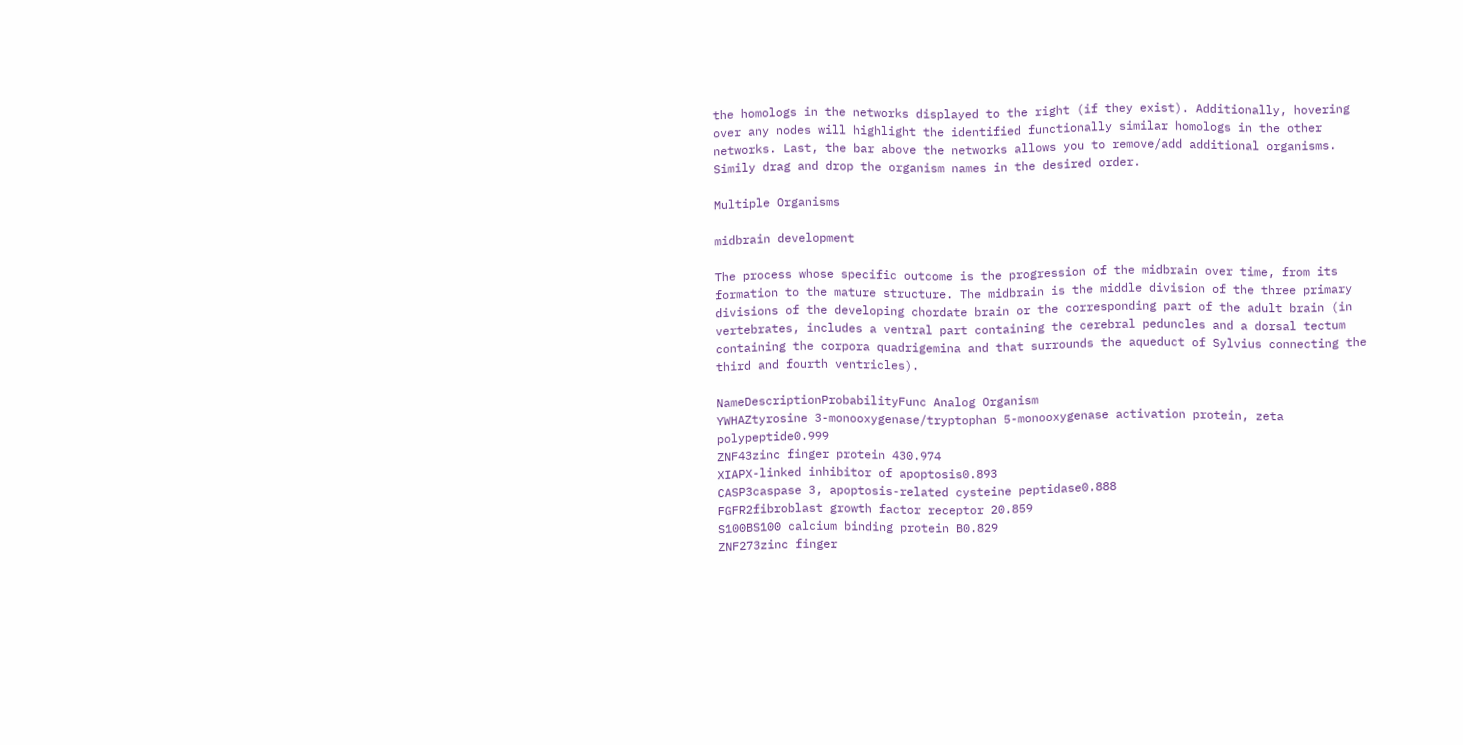the homologs in the networks displayed to the right (if they exist). Additionally, hovering over any nodes will highlight the identified functionally similar homologs in the other networks. Last, the bar above the networks allows you to remove/add additional organisms. Simily drag and drop the organism names in the desired order.

Multiple Organisms

midbrain development

The process whose specific outcome is the progression of the midbrain over time, from its formation to the mature structure. The midbrain is the middle division of the three primary divisions of the developing chordate brain or the corresponding part of the adult brain (in vertebrates, includes a ventral part containing the cerebral peduncles and a dorsal tectum containing the corpora quadrigemina and that surrounds the aqueduct of Sylvius connecting the third and fourth ventricles).

NameDescriptionProbabilityFunc Analog Organism
YWHAZtyrosine 3-monooxygenase/tryptophan 5-monooxygenase activation protein, zeta polypeptide0.999
ZNF43zinc finger protein 430.974
XIAPX-linked inhibitor of apoptosis0.893
CASP3caspase 3, apoptosis-related cysteine peptidase0.888
FGFR2fibroblast growth factor receptor 20.859
S100BS100 calcium binding protein B0.829
ZNF273zinc finger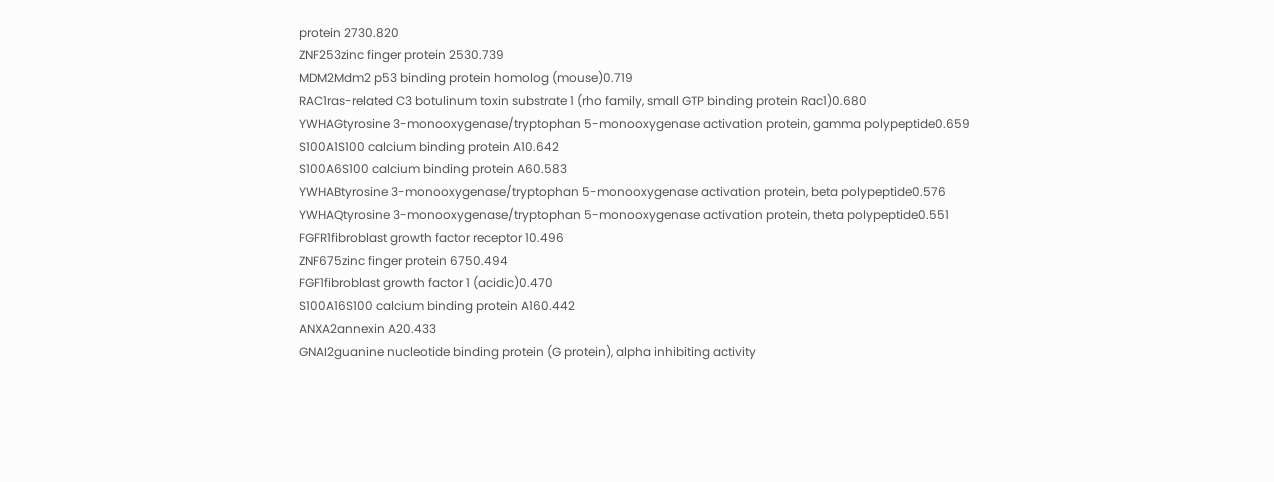protein 2730.820
ZNF253zinc finger protein 2530.739
MDM2Mdm2 p53 binding protein homolog (mouse)0.719
RAC1ras-related C3 botulinum toxin substrate 1 (rho family, small GTP binding protein Rac1)0.680
YWHAGtyrosine 3-monooxygenase/tryptophan 5-monooxygenase activation protein, gamma polypeptide0.659
S100A1S100 calcium binding protein A10.642
S100A6S100 calcium binding protein A60.583
YWHABtyrosine 3-monooxygenase/tryptophan 5-monooxygenase activation protein, beta polypeptide0.576
YWHAQtyrosine 3-monooxygenase/tryptophan 5-monooxygenase activation protein, theta polypeptide0.551
FGFR1fibroblast growth factor receptor 10.496
ZNF675zinc finger protein 6750.494
FGF1fibroblast growth factor 1 (acidic)0.470
S100A16S100 calcium binding protein A160.442
ANXA2annexin A20.433
GNAI2guanine nucleotide binding protein (G protein), alpha inhibiting activity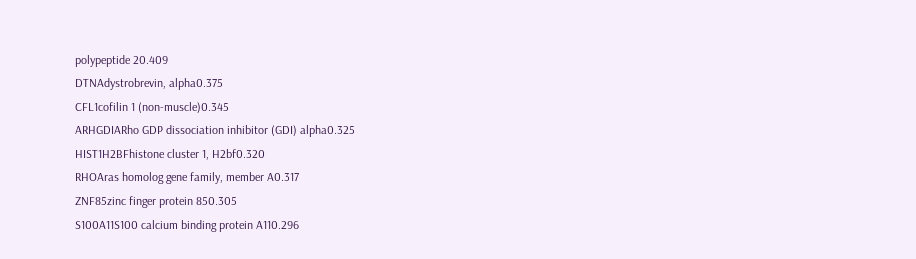polypeptide 20.409
DTNAdystrobrevin, alpha0.375
CFL1cofilin 1 (non-muscle)0.345
ARHGDIARho GDP dissociation inhibitor (GDI) alpha0.325
HIST1H2BFhistone cluster 1, H2bf0.320
RHOAras homolog gene family, member A0.317
ZNF85zinc finger protein 850.305
S100A11S100 calcium binding protein A110.296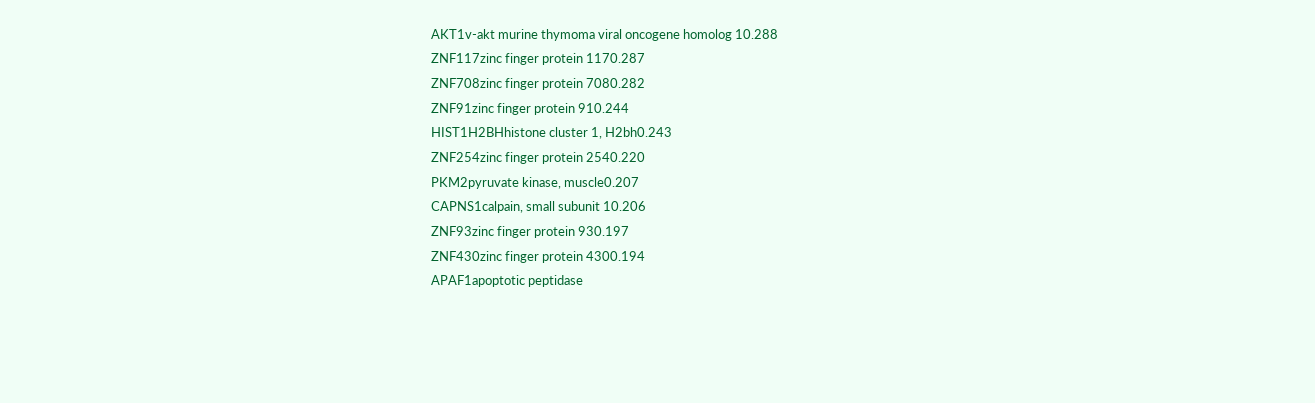AKT1v-akt murine thymoma viral oncogene homolog 10.288
ZNF117zinc finger protein 1170.287
ZNF708zinc finger protein 7080.282
ZNF91zinc finger protein 910.244
HIST1H2BHhistone cluster 1, H2bh0.243
ZNF254zinc finger protein 2540.220
PKM2pyruvate kinase, muscle0.207
CAPNS1calpain, small subunit 10.206
ZNF93zinc finger protein 930.197
ZNF430zinc finger protein 4300.194
APAF1apoptotic peptidase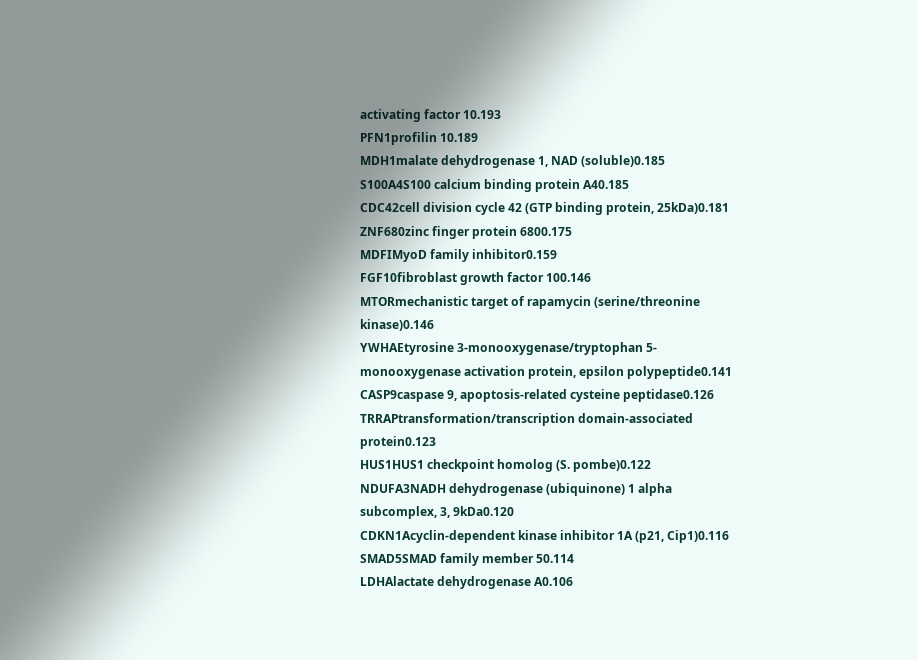activating factor 10.193
PFN1profilin 10.189
MDH1malate dehydrogenase 1, NAD (soluble)0.185
S100A4S100 calcium binding protein A40.185
CDC42cell division cycle 42 (GTP binding protein, 25kDa)0.181
ZNF680zinc finger protein 6800.175
MDFIMyoD family inhibitor0.159
FGF10fibroblast growth factor 100.146
MTORmechanistic target of rapamycin (serine/threonine kinase)0.146
YWHAEtyrosine 3-monooxygenase/tryptophan 5-monooxygenase activation protein, epsilon polypeptide0.141
CASP9caspase 9, apoptosis-related cysteine peptidase0.126
TRRAPtransformation/transcription domain-associated protein0.123
HUS1HUS1 checkpoint homolog (S. pombe)0.122
NDUFA3NADH dehydrogenase (ubiquinone) 1 alpha subcomplex, 3, 9kDa0.120
CDKN1Acyclin-dependent kinase inhibitor 1A (p21, Cip1)0.116
SMAD5SMAD family member 50.114
LDHAlactate dehydrogenase A0.106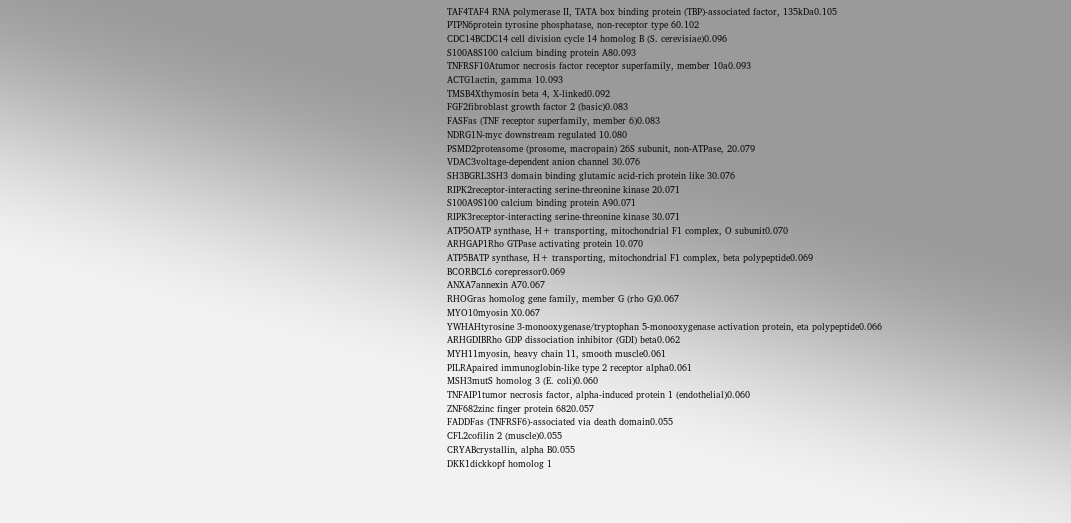TAF4TAF4 RNA polymerase II, TATA box binding protein (TBP)-associated factor, 135kDa0.105
PTPN6protein tyrosine phosphatase, non-receptor type 60.102
CDC14BCDC14 cell division cycle 14 homolog B (S. cerevisiae)0.096
S100A8S100 calcium binding protein A80.093
TNFRSF10Atumor necrosis factor receptor superfamily, member 10a0.093
ACTG1actin, gamma 10.093
TMSB4Xthymosin beta 4, X-linked0.092
FGF2fibroblast growth factor 2 (basic)0.083
FASFas (TNF receptor superfamily, member 6)0.083
NDRG1N-myc downstream regulated 10.080
PSMD2proteasome (prosome, macropain) 26S subunit, non-ATPase, 20.079
VDAC3voltage-dependent anion channel 30.076
SH3BGRL3SH3 domain binding glutamic acid-rich protein like 30.076
RIPK2receptor-interacting serine-threonine kinase 20.071
S100A9S100 calcium binding protein A90.071
RIPK3receptor-interacting serine-threonine kinase 30.071
ATP5OATP synthase, H+ transporting, mitochondrial F1 complex, O subunit0.070
ARHGAP1Rho GTPase activating protein 10.070
ATP5BATP synthase, H+ transporting, mitochondrial F1 complex, beta polypeptide0.069
BCORBCL6 corepressor0.069
ANXA7annexin A70.067
RHOGras homolog gene family, member G (rho G)0.067
MYO10myosin X0.067
YWHAHtyrosine 3-monooxygenase/tryptophan 5-monooxygenase activation protein, eta polypeptide0.066
ARHGDIBRho GDP dissociation inhibitor (GDI) beta0.062
MYH11myosin, heavy chain 11, smooth muscle0.061
PILRApaired immunoglobin-like type 2 receptor alpha0.061
MSH3mutS homolog 3 (E. coli)0.060
TNFAIP1tumor necrosis factor, alpha-induced protein 1 (endothelial)0.060
ZNF682zinc finger protein 6820.057
FADDFas (TNFRSF6)-associated via death domain0.055
CFL2cofilin 2 (muscle)0.055
CRYABcrystallin, alpha B0.055
DKK1dickkopf homolog 1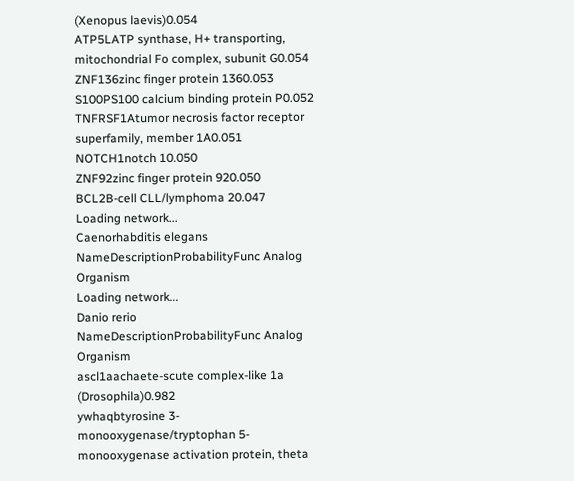(Xenopus laevis)0.054
ATP5LATP synthase, H+ transporting, mitochondrial Fo complex, subunit G0.054
ZNF136zinc finger protein 1360.053
S100PS100 calcium binding protein P0.052
TNFRSF1Atumor necrosis factor receptor superfamily, member 1A0.051
NOTCH1notch 10.050
ZNF92zinc finger protein 920.050
BCL2B-cell CLL/lymphoma 20.047
Loading network...
Caenorhabditis elegans
NameDescriptionProbabilityFunc Analog Organism
Loading network...
Danio rerio
NameDescriptionProbabilityFunc Analog Organism
ascl1aachaete-scute complex-like 1a (Drosophila)0.982
ywhaqbtyrosine 3-monooxygenase/tryptophan 5-monooxygenase activation protein, theta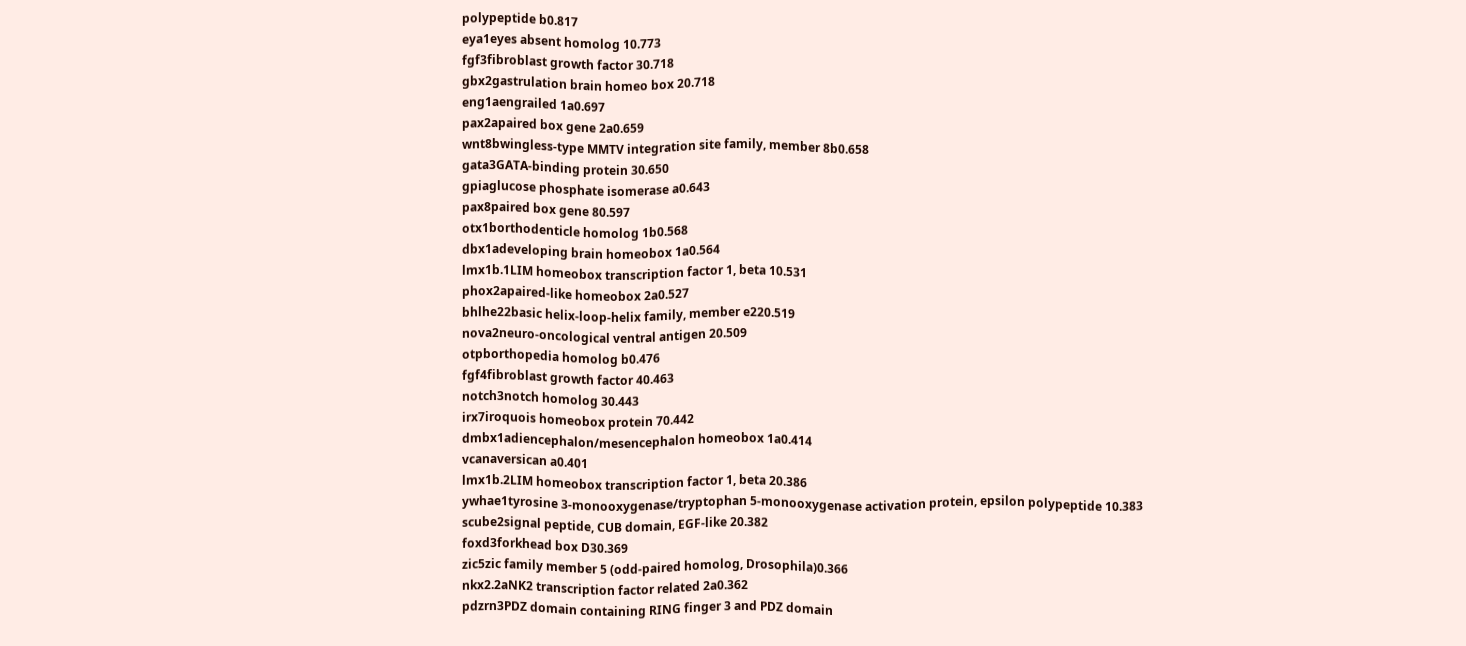polypeptide b0.817
eya1eyes absent homolog 10.773
fgf3fibroblast growth factor 30.718
gbx2gastrulation brain homeo box 20.718
eng1aengrailed 1a0.697
pax2apaired box gene 2a0.659
wnt8bwingless-type MMTV integration site family, member 8b0.658
gata3GATA-binding protein 30.650
gpiaglucose phosphate isomerase a0.643
pax8paired box gene 80.597
otx1borthodenticle homolog 1b0.568
dbx1adeveloping brain homeobox 1a0.564
lmx1b.1LIM homeobox transcription factor 1, beta 10.531
phox2apaired-like homeobox 2a0.527
bhlhe22basic helix-loop-helix family, member e220.519
nova2neuro-oncological ventral antigen 20.509
otpborthopedia homolog b0.476
fgf4fibroblast growth factor 40.463
notch3notch homolog 30.443
irx7iroquois homeobox protein 70.442
dmbx1adiencephalon/mesencephalon homeobox 1a0.414
vcanaversican a0.401
lmx1b.2LIM homeobox transcription factor 1, beta 20.386
ywhae1tyrosine 3-monooxygenase/tryptophan 5-monooxygenase activation protein, epsilon polypeptide 10.383
scube2signal peptide, CUB domain, EGF-like 20.382
foxd3forkhead box D30.369
zic5zic family member 5 (odd-paired homolog, Drosophila)0.366
nkx2.2aNK2 transcription factor related 2a0.362
pdzrn3PDZ domain containing RING finger 3 and PDZ domain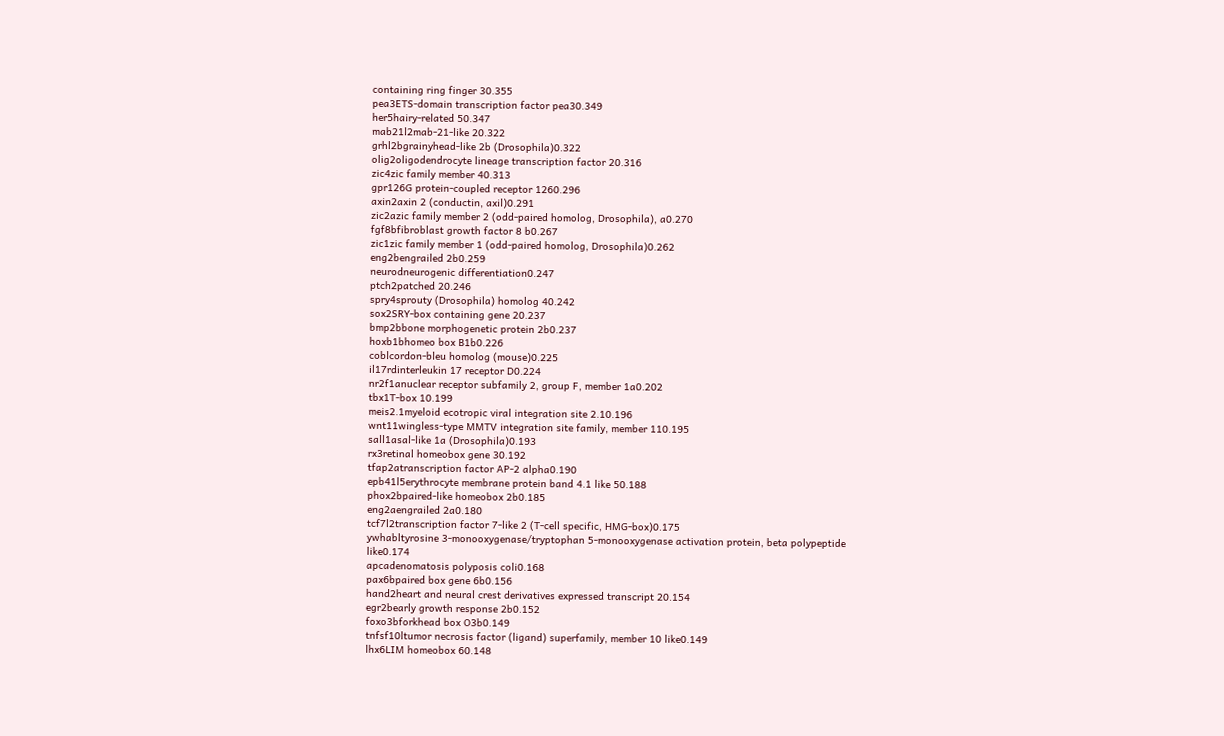containing ring finger 30.355
pea3ETS-domain transcription factor pea30.349
her5hairy-related 50.347
mab21l2mab-21-like 20.322
grhl2bgrainyhead-like 2b (Drosophila)0.322
olig2oligodendrocyte lineage transcription factor 20.316
zic4zic family member 40.313
gpr126G protein-coupled receptor 1260.296
axin2axin 2 (conductin, axil)0.291
zic2azic family member 2 (odd-paired homolog, Drosophila), a0.270
fgf8bfibroblast growth factor 8 b0.267
zic1zic family member 1 (odd-paired homolog, Drosophila)0.262
eng2bengrailed 2b0.259
neurodneurogenic differentiation0.247
ptch2patched 20.246
spry4sprouty (Drosophila) homolog 40.242
sox2SRY-box containing gene 20.237
bmp2bbone morphogenetic protein 2b0.237
hoxb1bhomeo box B1b0.226
coblcordon-bleu homolog (mouse)0.225
il17rdinterleukin 17 receptor D0.224
nr2f1anuclear receptor subfamily 2, group F, member 1a0.202
tbx1T-box 10.199
meis2.1myeloid ecotropic viral integration site 2.10.196
wnt11wingless-type MMTV integration site family, member 110.195
sall1asal-like 1a (Drosophila)0.193
rx3retinal homeobox gene 30.192
tfap2atranscription factor AP-2 alpha0.190
epb41l5erythrocyte membrane protein band 4.1 like 50.188
phox2bpaired-like homeobox 2b0.185
eng2aengrailed 2a0.180
tcf7l2transcription factor 7-like 2 (T-cell specific, HMG-box)0.175
ywhabltyrosine 3-monooxygenase/tryptophan 5-monooxygenase activation protein, beta polypeptide like0.174
apcadenomatosis polyposis coli0.168
pax6bpaired box gene 6b0.156
hand2heart and neural crest derivatives expressed transcript 20.154
egr2bearly growth response 2b0.152
foxo3bforkhead box O3b0.149
tnfsf10ltumor necrosis factor (ligand) superfamily, member 10 like0.149
lhx6LIM homeobox 60.148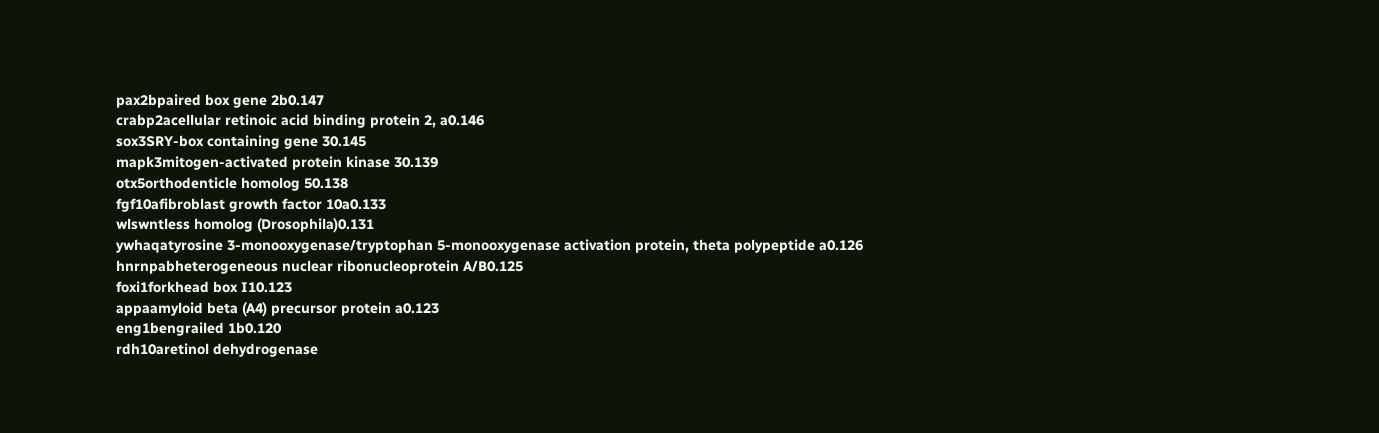pax2bpaired box gene 2b0.147
crabp2acellular retinoic acid binding protein 2, a0.146
sox3SRY-box containing gene 30.145
mapk3mitogen-activated protein kinase 30.139
otx5orthodenticle homolog 50.138
fgf10afibroblast growth factor 10a0.133
wlswntless homolog (Drosophila)0.131
ywhaqatyrosine 3-monooxygenase/tryptophan 5-monooxygenase activation protein, theta polypeptide a0.126
hnrnpabheterogeneous nuclear ribonucleoprotein A/B0.125
foxi1forkhead box I10.123
appaamyloid beta (A4) precursor protein a0.123
eng1bengrailed 1b0.120
rdh10aretinol dehydrogenase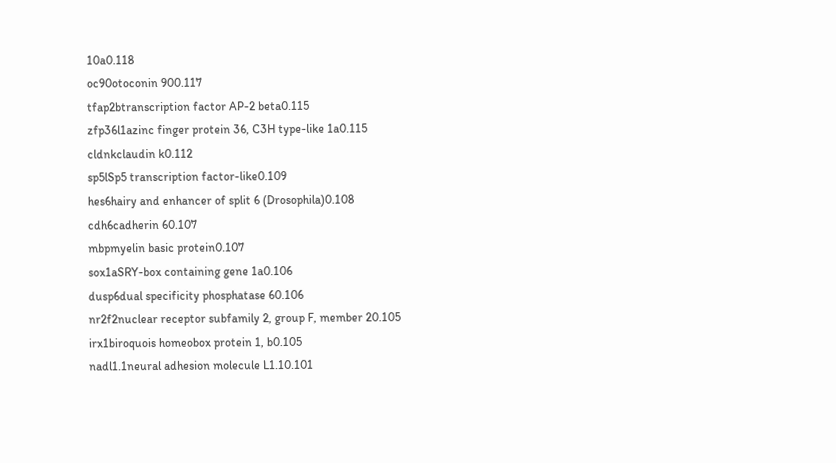10a0.118
oc90otoconin 900.117
tfap2btranscription factor AP-2 beta0.115
zfp36l1azinc finger protein 36, C3H type-like 1a0.115
cldnkclaudin k0.112
sp5lSp5 transcription factor-like0.109
hes6hairy and enhancer of split 6 (Drosophila)0.108
cdh6cadherin 60.107
mbpmyelin basic protein0.107
sox1aSRY-box containing gene 1a0.106
dusp6dual specificity phosphatase 60.106
nr2f2nuclear receptor subfamily 2, group F, member 20.105
irx1biroquois homeobox protein 1, b0.105
nadl1.1neural adhesion molecule L1.10.101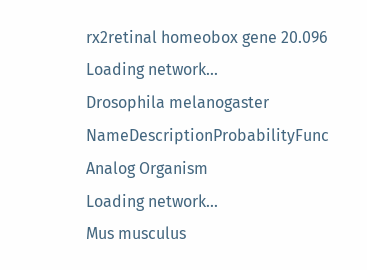rx2retinal homeobox gene 20.096
Loading network...
Drosophila melanogaster
NameDescriptionProbabilityFunc Analog Organism
Loading network...
Mus musculus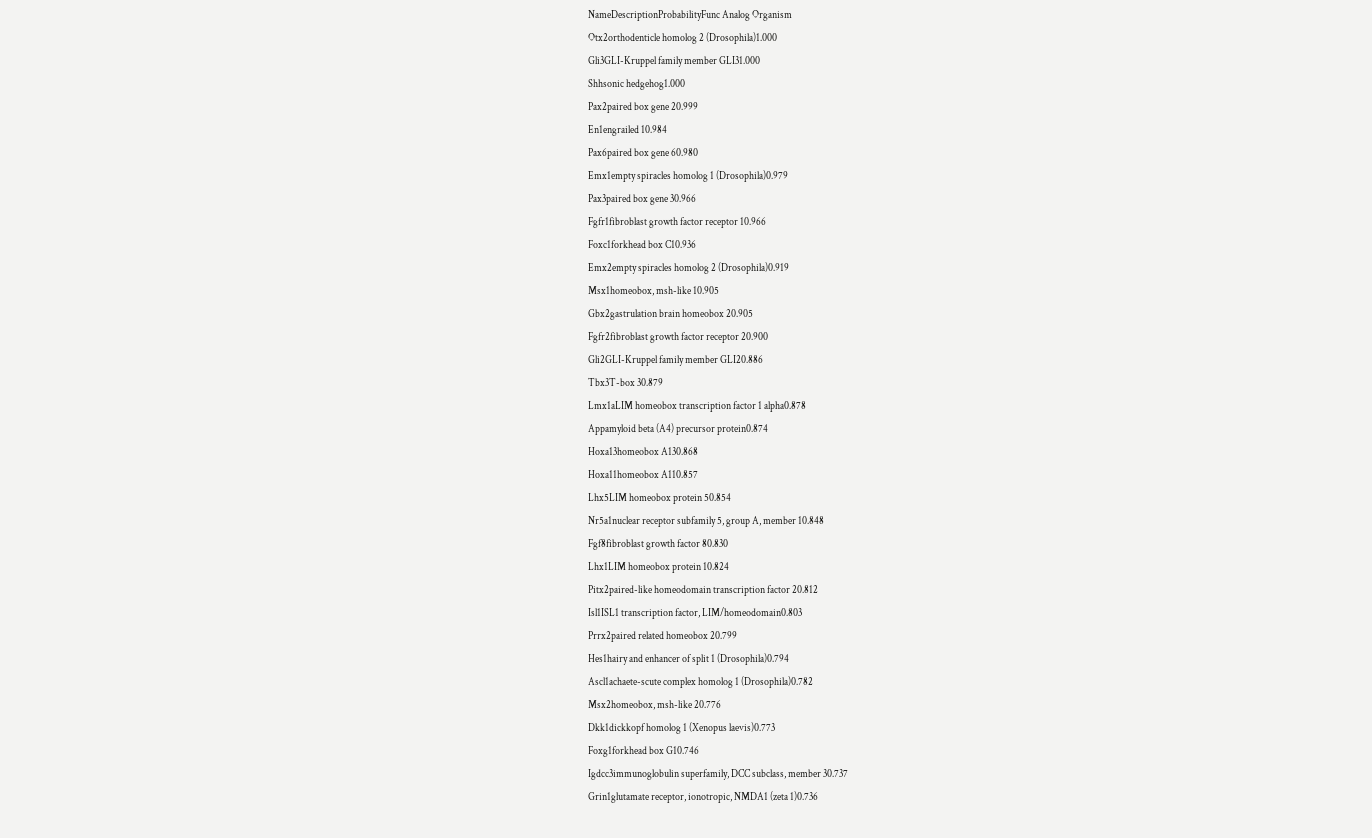NameDescriptionProbabilityFunc Analog Organism
Otx2orthodenticle homolog 2 (Drosophila)1.000
Gli3GLI-Kruppel family member GLI31.000
Shhsonic hedgehog1.000
Pax2paired box gene 20.999
En1engrailed 10.984
Pax6paired box gene 60.980
Emx1empty spiracles homolog 1 (Drosophila)0.979
Pax3paired box gene 30.966
Fgfr1fibroblast growth factor receptor 10.966
Foxc1forkhead box C10.936
Emx2empty spiracles homolog 2 (Drosophila)0.919
Msx1homeobox, msh-like 10.905
Gbx2gastrulation brain homeobox 20.905
Fgfr2fibroblast growth factor receptor 20.900
Gli2GLI-Kruppel family member GLI20.886
Tbx3T-box 30.879
Lmx1aLIM homeobox transcription factor 1 alpha0.878
Appamyloid beta (A4) precursor protein0.874
Hoxa13homeobox A130.868
Hoxa11homeobox A110.857
Lhx5LIM homeobox protein 50.854
Nr5a1nuclear receptor subfamily 5, group A, member 10.848
Fgf8fibroblast growth factor 80.830
Lhx1LIM homeobox protein 10.824
Pitx2paired-like homeodomain transcription factor 20.812
Isl1ISL1 transcription factor, LIM/homeodomain0.803
Prrx2paired related homeobox 20.799
Hes1hairy and enhancer of split 1 (Drosophila)0.794
Ascl1achaete-scute complex homolog 1 (Drosophila)0.782
Msx2homeobox, msh-like 20.776
Dkk1dickkopf homolog 1 (Xenopus laevis)0.773
Foxg1forkhead box G10.746
Igdcc3immunoglobulin superfamily, DCC subclass, member 30.737
Grin1glutamate receptor, ionotropic, NMDA1 (zeta 1)0.736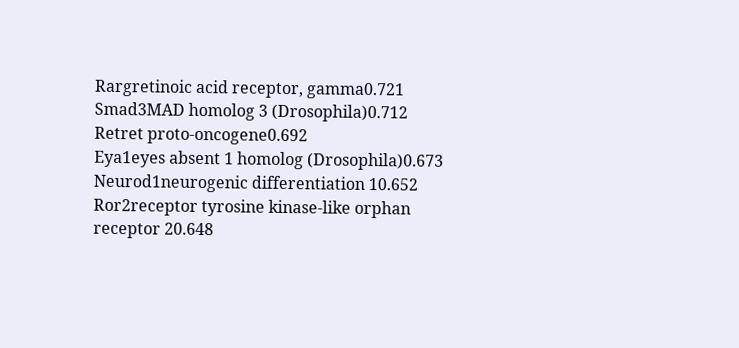Rargretinoic acid receptor, gamma0.721
Smad3MAD homolog 3 (Drosophila)0.712
Retret proto-oncogene0.692
Eya1eyes absent 1 homolog (Drosophila)0.673
Neurod1neurogenic differentiation 10.652
Ror2receptor tyrosine kinase-like orphan receptor 20.648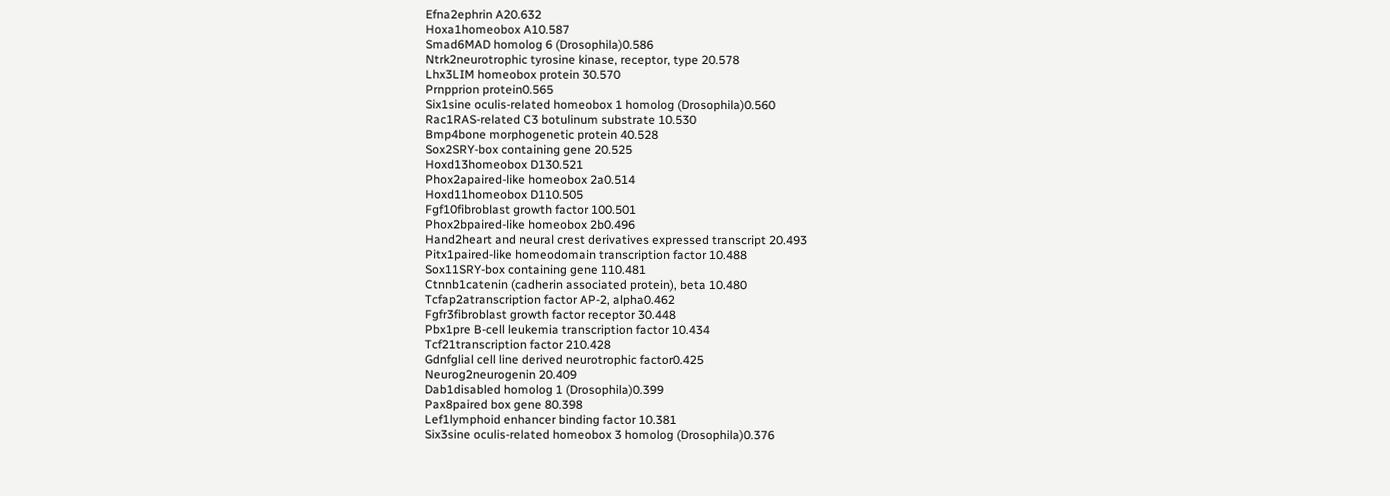Efna2ephrin A20.632
Hoxa1homeobox A10.587
Smad6MAD homolog 6 (Drosophila)0.586
Ntrk2neurotrophic tyrosine kinase, receptor, type 20.578
Lhx3LIM homeobox protein 30.570
Prnpprion protein0.565
Six1sine oculis-related homeobox 1 homolog (Drosophila)0.560
Rac1RAS-related C3 botulinum substrate 10.530
Bmp4bone morphogenetic protein 40.528
Sox2SRY-box containing gene 20.525
Hoxd13homeobox D130.521
Phox2apaired-like homeobox 2a0.514
Hoxd11homeobox D110.505
Fgf10fibroblast growth factor 100.501
Phox2bpaired-like homeobox 2b0.496
Hand2heart and neural crest derivatives expressed transcript 20.493
Pitx1paired-like homeodomain transcription factor 10.488
Sox11SRY-box containing gene 110.481
Ctnnb1catenin (cadherin associated protein), beta 10.480
Tcfap2atranscription factor AP-2, alpha0.462
Fgfr3fibroblast growth factor receptor 30.448
Pbx1pre B-cell leukemia transcription factor 10.434
Tcf21transcription factor 210.428
Gdnfglial cell line derived neurotrophic factor0.425
Neurog2neurogenin 20.409
Dab1disabled homolog 1 (Drosophila)0.399
Pax8paired box gene 80.398
Lef1lymphoid enhancer binding factor 10.381
Six3sine oculis-related homeobox 3 homolog (Drosophila)0.376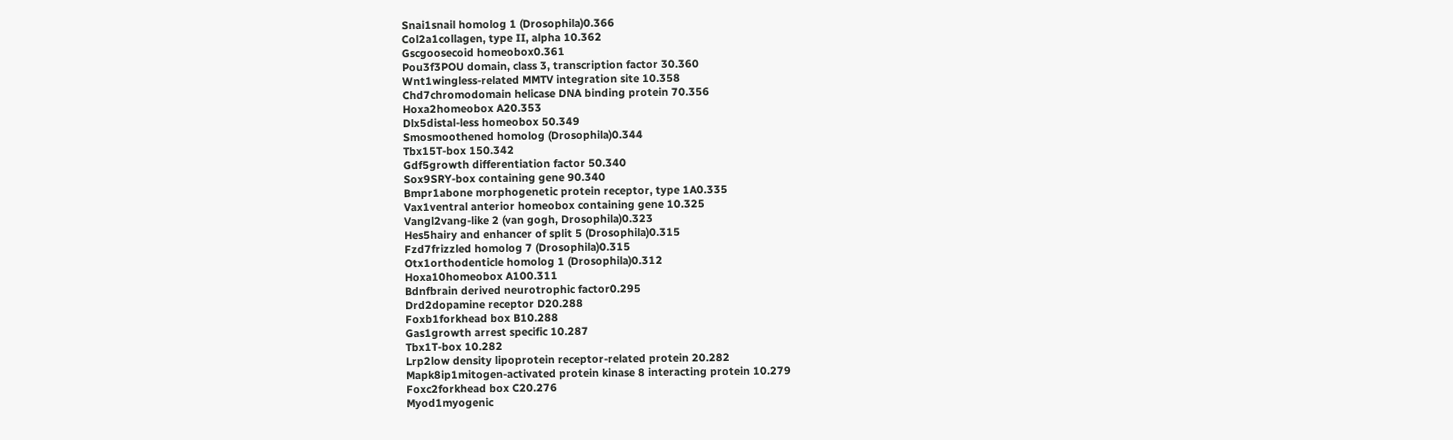Snai1snail homolog 1 (Drosophila)0.366
Col2a1collagen, type II, alpha 10.362
Gscgoosecoid homeobox0.361
Pou3f3POU domain, class 3, transcription factor 30.360
Wnt1wingless-related MMTV integration site 10.358
Chd7chromodomain helicase DNA binding protein 70.356
Hoxa2homeobox A20.353
Dlx5distal-less homeobox 50.349
Smosmoothened homolog (Drosophila)0.344
Tbx15T-box 150.342
Gdf5growth differentiation factor 50.340
Sox9SRY-box containing gene 90.340
Bmpr1abone morphogenetic protein receptor, type 1A0.335
Vax1ventral anterior homeobox containing gene 10.325
Vangl2vang-like 2 (van gogh, Drosophila)0.323
Hes5hairy and enhancer of split 5 (Drosophila)0.315
Fzd7frizzled homolog 7 (Drosophila)0.315
Otx1orthodenticle homolog 1 (Drosophila)0.312
Hoxa10homeobox A100.311
Bdnfbrain derived neurotrophic factor0.295
Drd2dopamine receptor D20.288
Foxb1forkhead box B10.288
Gas1growth arrest specific 10.287
Tbx1T-box 10.282
Lrp2low density lipoprotein receptor-related protein 20.282
Mapk8ip1mitogen-activated protein kinase 8 interacting protein 10.279
Foxc2forkhead box C20.276
Myod1myogenic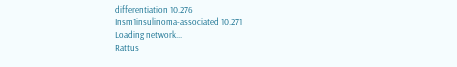differentiation 10.276
Insm1insulinoma-associated 10.271
Loading network...
Rattus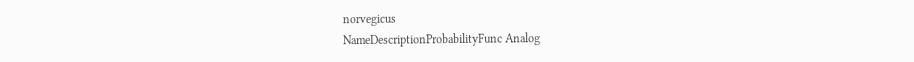norvegicus
NameDescriptionProbabilityFunc Analog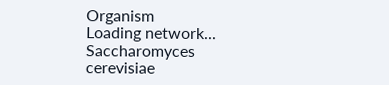Organism
Loading network...
Saccharomyces cerevisiae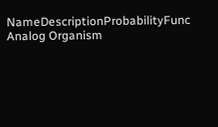NameDescriptionProbabilityFunc Analog Organism